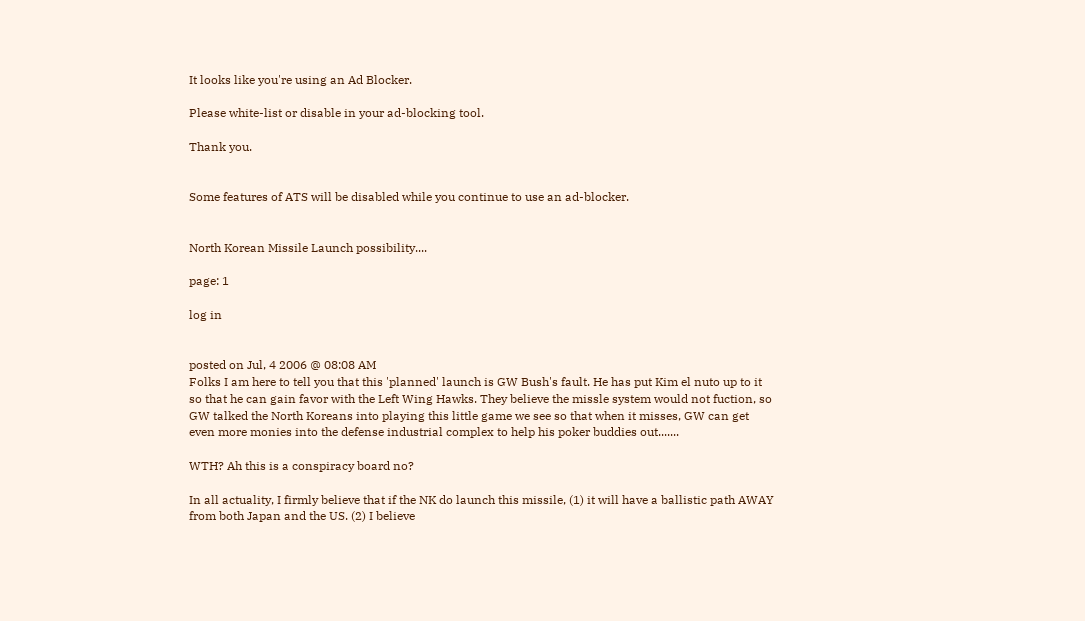It looks like you're using an Ad Blocker.

Please white-list or disable in your ad-blocking tool.

Thank you.


Some features of ATS will be disabled while you continue to use an ad-blocker.


North Korean Missile Launch possibility....

page: 1

log in


posted on Jul, 4 2006 @ 08:08 AM
Folks I am here to tell you that this 'planned' launch is GW Bush's fault. He has put Kim el nuto up to it so that he can gain favor with the Left Wing Hawks. They believe the missle system would not fuction, so GW talked the North Koreans into playing this little game we see so that when it misses, GW can get even more monies into the defense industrial complex to help his poker buddies out.......

WTH? Ah this is a conspiracy board no?

In all actuality, I firmly believe that if the NK do launch this missile, (1) it will have a ballistic path AWAY from both Japan and the US. (2) I believe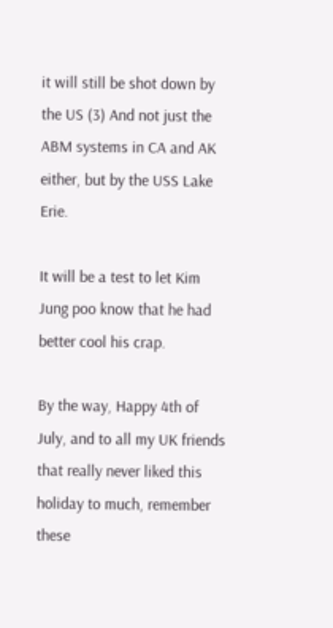it will still be shot down by the US (3) And not just the ABM systems in CA and AK either, but by the USS Lake Erie.

It will be a test to let Kim Jung poo know that he had better cool his crap.

By the way, Happy 4th of July, and to all my UK friends that really never liked this holiday to much, remember these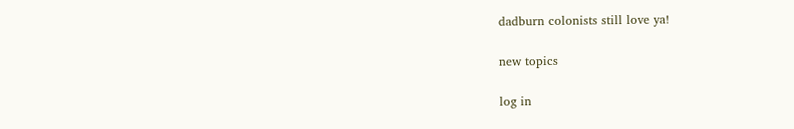dadburn colonists still love ya!

new topics

log in